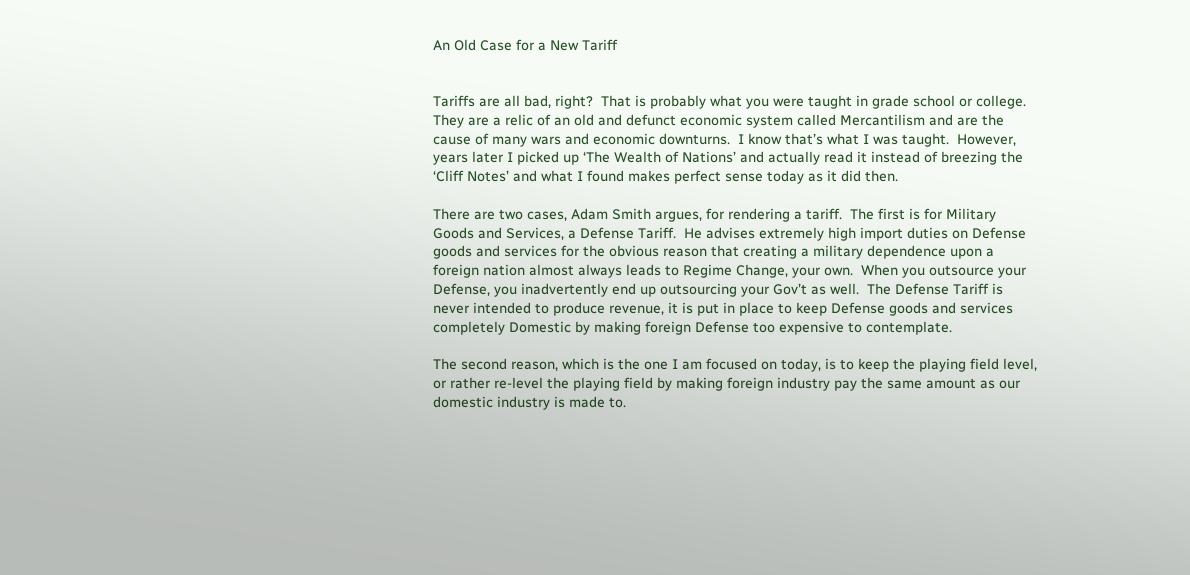An Old Case for a New Tariff


Tariffs are all bad, right?  That is probably what you were taught in grade school or college.  They are a relic of an old and defunct economic system called Mercantilism and are the cause of many wars and economic downturns.  I know that’s what I was taught.  However, years later I picked up ‘The Wealth of Nations’ and actually read it instead of breezing the ‘Cliff Notes’ and what I found makes perfect sense today as it did then.

There are two cases, Adam Smith argues, for rendering a tariff.  The first is for Military Goods and Services, a Defense Tariff.  He advises extremely high import duties on Defense goods and services for the obvious reason that creating a military dependence upon a foreign nation almost always leads to Regime Change, your own.  When you outsource your Defense, you inadvertently end up outsourcing your Gov’t as well.  The Defense Tariff is never intended to produce revenue, it is put in place to keep Defense goods and services completely Domestic by making foreign Defense too expensive to contemplate.

The second reason, which is the one I am focused on today, is to keep the playing field level, or rather re-level the playing field by making foreign industry pay the same amount as our domestic industry is made to.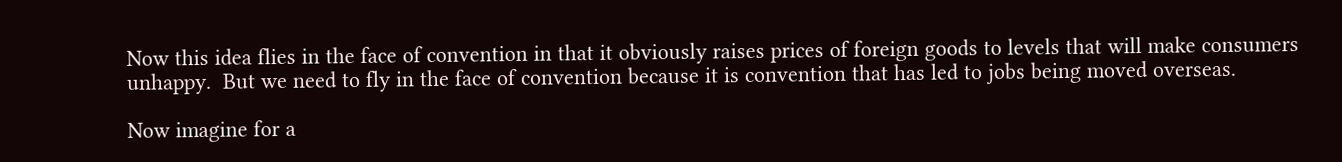Now this idea flies in the face of convention in that it obviously raises prices of foreign goods to levels that will make consumers unhappy.  But we need to fly in the face of convention because it is convention that has led to jobs being moved overseas.

Now imagine for a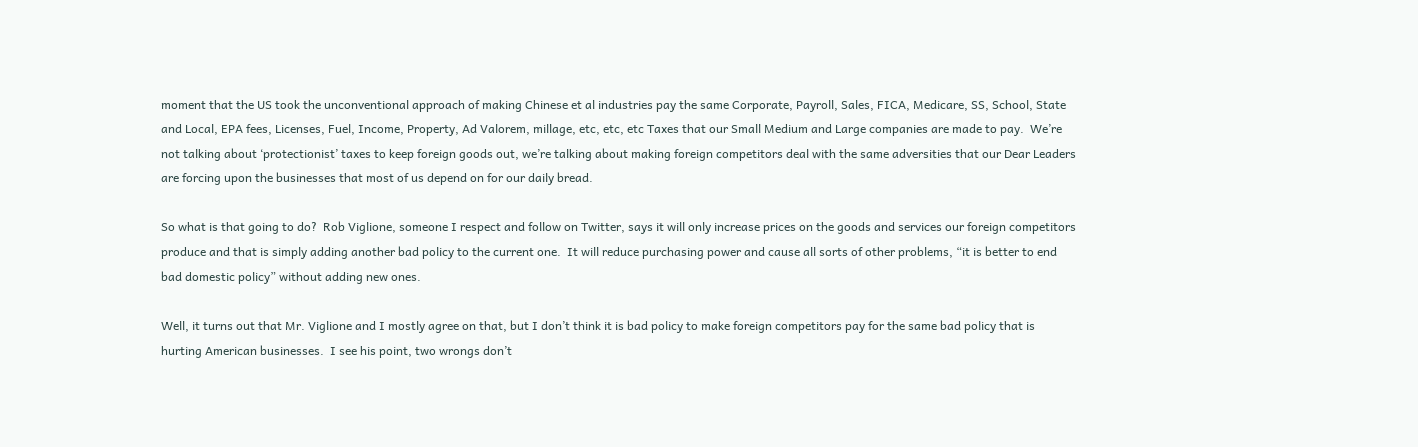moment that the US took the unconventional approach of making Chinese et al industries pay the same Corporate, Payroll, Sales, FICA, Medicare, SS, School, State and Local, EPA fees, Licenses, Fuel, Income, Property, Ad Valorem, millage, etc, etc, etc Taxes that our Small Medium and Large companies are made to pay.  We’re not talking about ‘protectionist’ taxes to keep foreign goods out, we’re talking about making foreign competitors deal with the same adversities that our Dear Leaders are forcing upon the businesses that most of us depend on for our daily bread.

So what is that going to do?  Rob Viglione, someone I respect and follow on Twitter, says it will only increase prices on the goods and services our foreign competitors produce and that is simply adding another bad policy to the current one.  It will reduce purchasing power and cause all sorts of other problems, “it is better to end bad domestic policy” without adding new ones.

Well, it turns out that Mr. Viglione and I mostly agree on that, but I don’t think it is bad policy to make foreign competitors pay for the same bad policy that is hurting American businesses.  I see his point, two wrongs don’t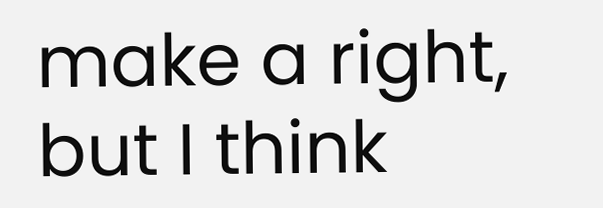make a right, but I think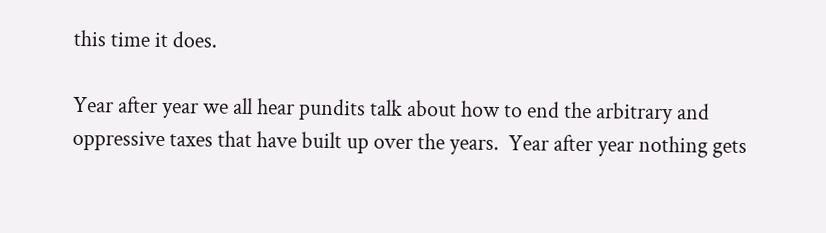this time it does.

Year after year we all hear pundits talk about how to end the arbitrary and oppressive taxes that have built up over the years.  Year after year nothing gets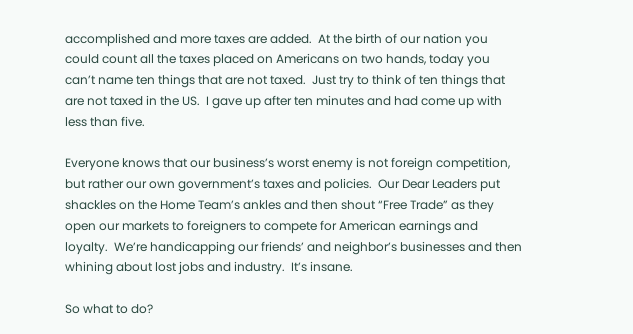accomplished and more taxes are added.  At the birth of our nation you could count all the taxes placed on Americans on two hands, today you can’t name ten things that are not taxed.  Just try to think of ten things that are not taxed in the US.  I gave up after ten minutes and had come up with less than five.

Everyone knows that our business’s worst enemy is not foreign competition, but rather our own government’s taxes and policies.  Our Dear Leaders put shackles on the Home Team’s ankles and then shout “Free Trade” as they open our markets to foreigners to compete for American earnings and loyalty.  We’re handicapping our friends’ and neighbor’s businesses and then whining about lost jobs and industry.  It’s insane.

So what to do?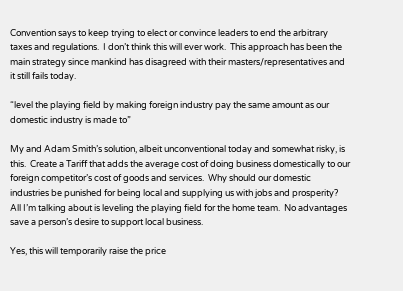Convention says to keep trying to elect or convince leaders to end the arbitrary taxes and regulations.  I don’t think this will ever work.  This approach has been the main strategy since mankind has disagreed with their masters/representatives and it still fails today.

“level the playing field by making foreign industry pay the same amount as our domestic industry is made to”

My and Adam Smith’s solution, albeit unconventional today and somewhat risky, is this.  Create a Tariff that adds the average cost of doing business domestically to our foreign competitor’s cost of goods and services.  Why should our domestic industries be punished for being local and supplying us with jobs and prosperity?  All I’m talking about is leveling the playing field for the home team.  No advantages save a person’s desire to support local business.

Yes, this will temporarily raise the price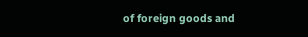of foreign goods and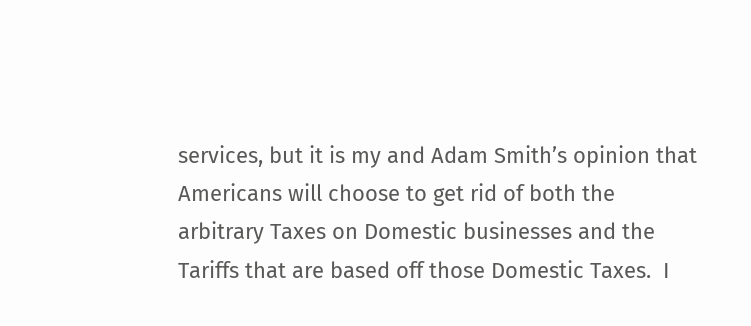services, but it is my and Adam Smith’s opinion that Americans will choose to get rid of both the arbitrary Taxes on Domestic businesses and the Tariffs that are based off those Domestic Taxes.  I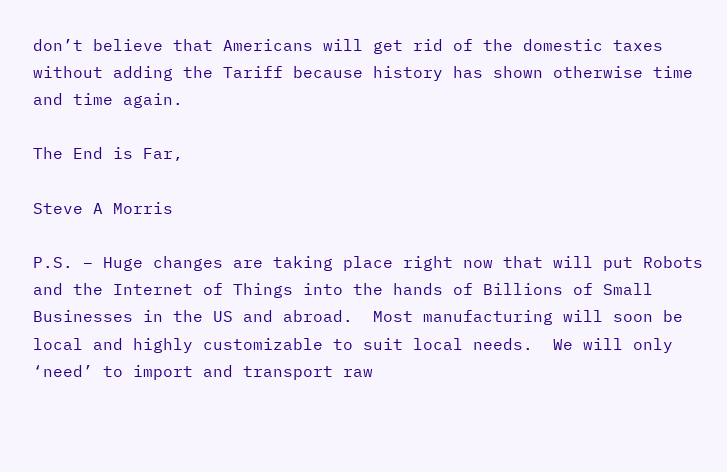don’t believe that Americans will get rid of the domestic taxes without adding the Tariff because history has shown otherwise time and time again.

The End is Far,

Steve A Morris

P.S. – Huge changes are taking place right now that will put Robots and the Internet of Things into the hands of Billions of Small Businesses in the US and abroad.  Most manufacturing will soon be local and highly customizable to suit local needs.  We will only ‘need’ to import and transport raw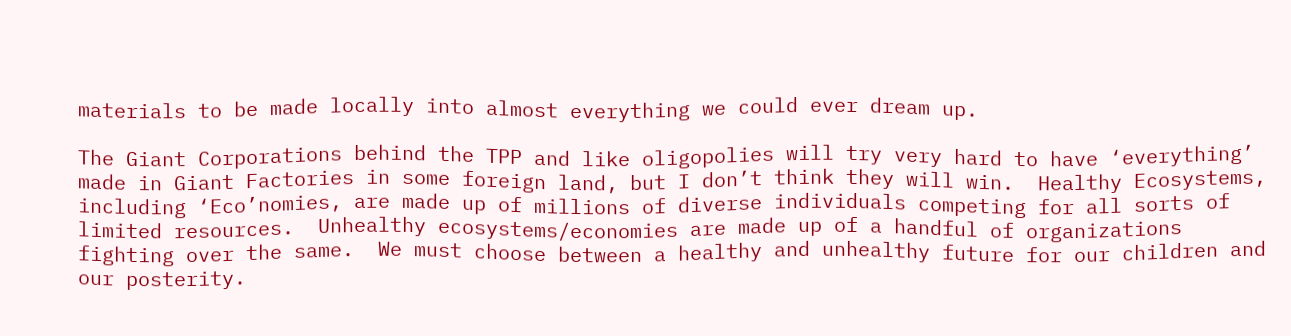materials to be made locally into almost everything we could ever dream up.

The Giant Corporations behind the TPP and like oligopolies will try very hard to have ‘everything’ made in Giant Factories in some foreign land, but I don’t think they will win.  Healthy Ecosystems, including ‘Eco’nomies, are made up of millions of diverse individuals competing for all sorts of limited resources.  Unhealthy ecosystems/economies are made up of a handful of organizations fighting over the same.  We must choose between a healthy and unhealthy future for our children and our posterity.